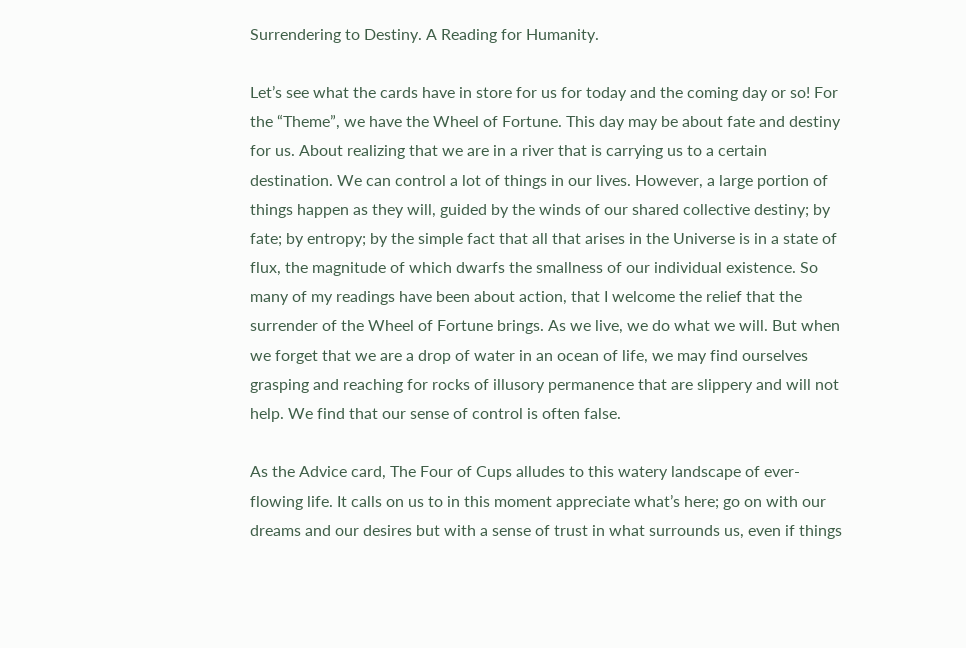Surrendering to Destiny. A Reading for Humanity.

Let’s see what the cards have in store for us for today and the coming day or so! For the “Theme”, we have the Wheel of Fortune. This day may be about fate and destiny for us. About realizing that we are in a river that is carrying us to a certain destination. We can control a lot of things in our lives. However, a large portion of things happen as they will, guided by the winds of our shared collective destiny; by fate; by entropy; by the simple fact that all that arises in the Universe is in a state of flux, the magnitude of which dwarfs the smallness of our individual existence. So many of my readings have been about action, that I welcome the relief that the surrender of the Wheel of Fortune brings. As we live, we do what we will. But when we forget that we are a drop of water in an ocean of life, we may find ourselves grasping and reaching for rocks of illusory permanence that are slippery and will not help. We find that our sense of control is often false.

As the Advice card, The Four of Cups alludes to this watery landscape of ever-flowing life. It calls on us to in this moment appreciate what’s here; go on with our dreams and our desires but with a sense of trust in what surrounds us, even if things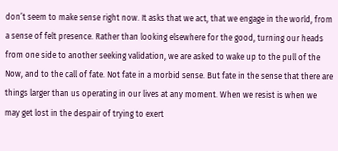don’t seem to make sense right now. It asks that we act, that we engage in the world, from a sense of felt presence. Rather than looking elsewhere for the good, turning our heads from one side to another seeking validation, we are asked to wake up to the pull of the Now, and to the call of fate. Not fate in a morbid sense. But fate in the sense that there are things larger than us operating in our lives at any moment. When we resist is when we may get lost in the despair of trying to exert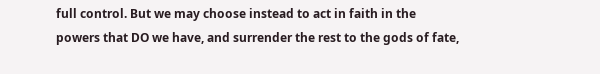full control. But we may choose instead to act in faith in the powers that DO we have, and surrender the rest to the gods of fate,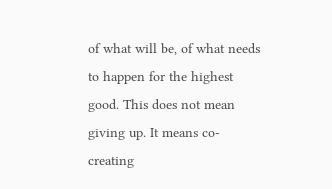of what will be, of what needs to happen for the highest good. This does not mean giving up. It means co-creating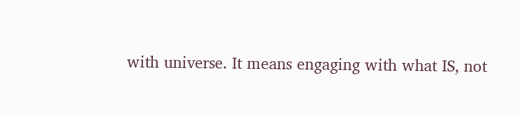with universe. It means engaging with what IS, not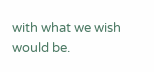with what we wish would be.